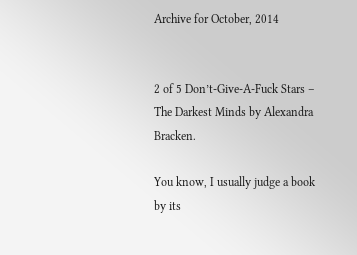Archive for October, 2014


2 of 5 Don’t-Give-A-Fuck Stars – The Darkest Minds by Alexandra Bracken.

You know, I usually judge a book by its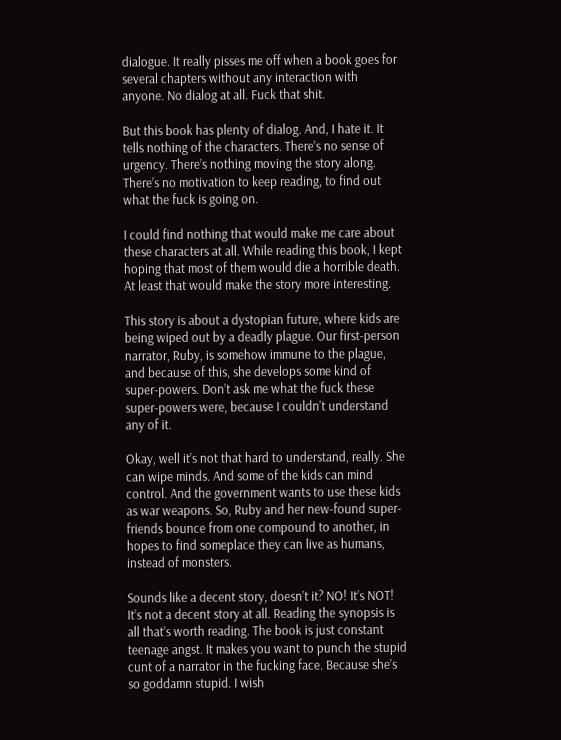dialogue. It really pisses me off when a book goes for several chapters without any interaction with anyone. No dialog at all. Fuck that shit.

But this book has plenty of dialog. And, I hate it. It tells nothing of the characters. There’s no sense of urgency. There’s nothing moving the story along. There’s no motivation to keep reading, to find out what the fuck is going on.

I could find nothing that would make me care about these characters at all. While reading this book, I kept hoping that most of them would die a horrible death. At least that would make the story more interesting.

This story is about a dystopian future, where kids are being wiped out by a deadly plague. Our first-person narrator, Ruby, is somehow immune to the plague, and because of this, she develops some kind of super-powers. Don’t ask me what the fuck these super-powers were, because I couldn’t understand any of it.

Okay, well it’s not that hard to understand, really. She can wipe minds. And some of the kids can mind control. And the government wants to use these kids as war weapons. So, Ruby and her new-found super-friends bounce from one compound to another, in hopes to find someplace they can live as humans, instead of monsters.

Sounds like a decent story, doesn’t it? NO! It’s NOT! It’s not a decent story at all. Reading the synopsis is all that’s worth reading. The book is just constant teenage angst. It makes you want to punch the stupid cunt of a narrator in the fucking face. Because she’s so goddamn stupid. I wish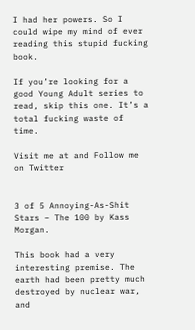I had her powers. So I could wipe my mind of ever reading this stupid fucking book.

If you’re looking for a good Young Adult series to read, skip this one. It’s a total fucking waste of time.

Visit me at and Follow me on Twitter


3 of 5 Annoying-As-Shit Stars – The 100 by Kass Morgan.

This book had a very interesting premise. The earth had been pretty much destroyed by nuclear war, and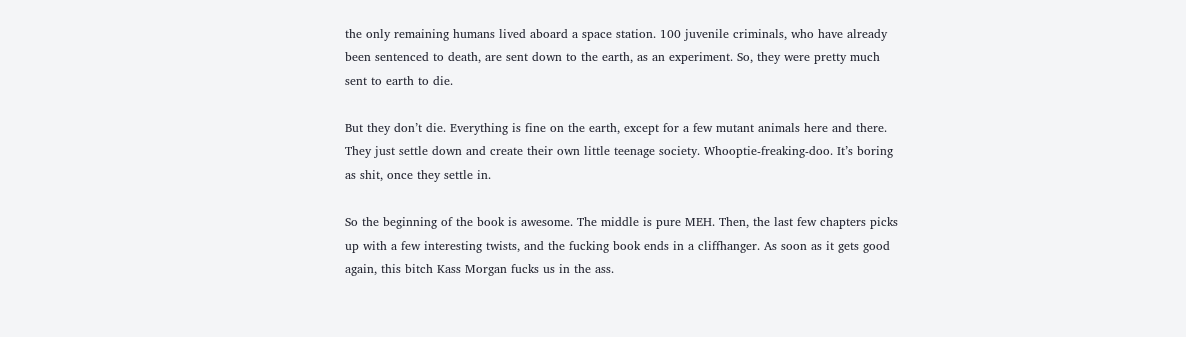the only remaining humans lived aboard a space station. 100 juvenile criminals, who have already been sentenced to death, are sent down to the earth, as an experiment. So, they were pretty much sent to earth to die.

But they don’t die. Everything is fine on the earth, except for a few mutant animals here and there. They just settle down and create their own little teenage society. Whooptie-freaking-doo. It’s boring as shit, once they settle in.

So the beginning of the book is awesome. The middle is pure MEH. Then, the last few chapters picks up with a few interesting twists, and the fucking book ends in a cliffhanger. As soon as it gets good again, this bitch Kass Morgan fucks us in the ass.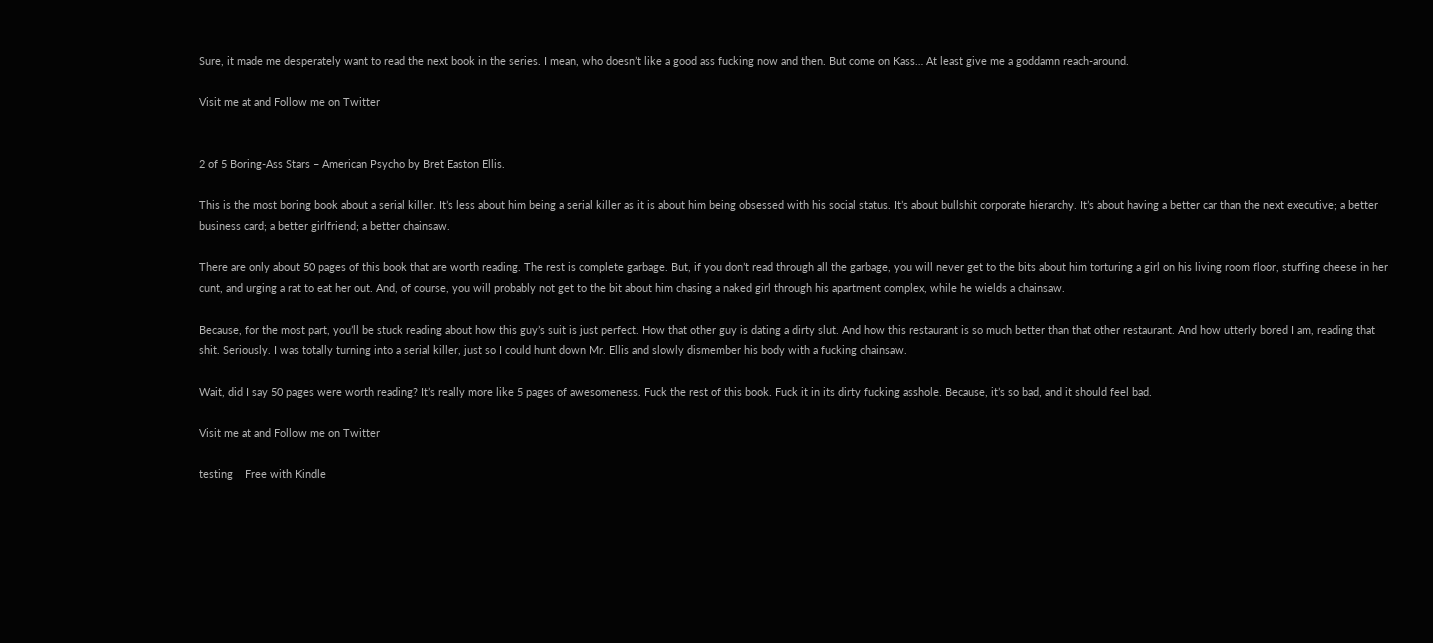Sure, it made me desperately want to read the next book in the series. I mean, who doesn’t like a good ass fucking now and then. But come on Kass… At least give me a goddamn reach-around.

Visit me at and Follow me on Twitter


2 of 5 Boring-Ass Stars – American Psycho by Bret Easton Ellis.

This is the most boring book about a serial killer. It’s less about him being a serial killer as it is about him being obsessed with his social status. It’s about bullshit corporate hierarchy. It’s about having a better car than the next executive; a better business card; a better girlfriend; a better chainsaw.

There are only about 50 pages of this book that are worth reading. The rest is complete garbage. But, if you don’t read through all the garbage, you will never get to the bits about him torturing a girl on his living room floor, stuffing cheese in her cunt, and urging a rat to eat her out. And, of course, you will probably not get to the bit about him chasing a naked girl through his apartment complex, while he wields a chainsaw.

Because, for the most part, you’ll be stuck reading about how this guy’s suit is just perfect. How that other guy is dating a dirty slut. And how this restaurant is so much better than that other restaurant. And how utterly bored I am, reading that shit. Seriously. I was totally turning into a serial killer, just so I could hunt down Mr. Ellis and slowly dismember his body with a fucking chainsaw.

Wait, did I say 50 pages were worth reading? It’s really more like 5 pages of awesomeness. Fuck the rest of this book. Fuck it in its dirty fucking asshole. Because, it’s so bad, and it should feel bad.

Visit me at and Follow me on Twitter

testing    Free with Kindle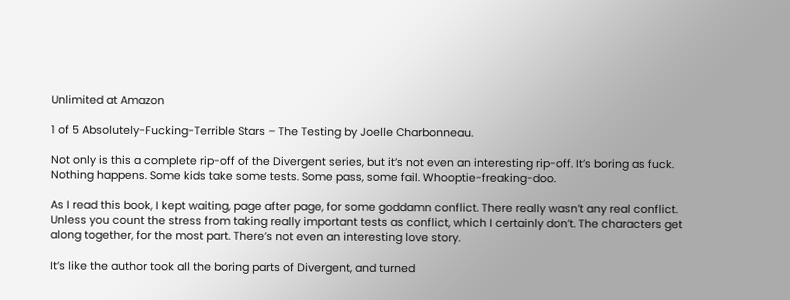Unlimited at Amazon

1 of 5 Absolutely-Fucking-Terrible Stars – The Testing by Joelle Charbonneau.

Not only is this a complete rip-off of the Divergent series, but it’s not even an interesting rip-off. It’s boring as fuck. Nothing happens. Some kids take some tests. Some pass, some fail. Whooptie-freaking-doo.

As I read this book, I kept waiting, page after page, for some goddamn conflict. There really wasn’t any real conflict. Unless you count the stress from taking really important tests as conflict, which I certainly don’t. The characters get along together, for the most part. There’s not even an interesting love story.

It’s like the author took all the boring parts of Divergent, and turned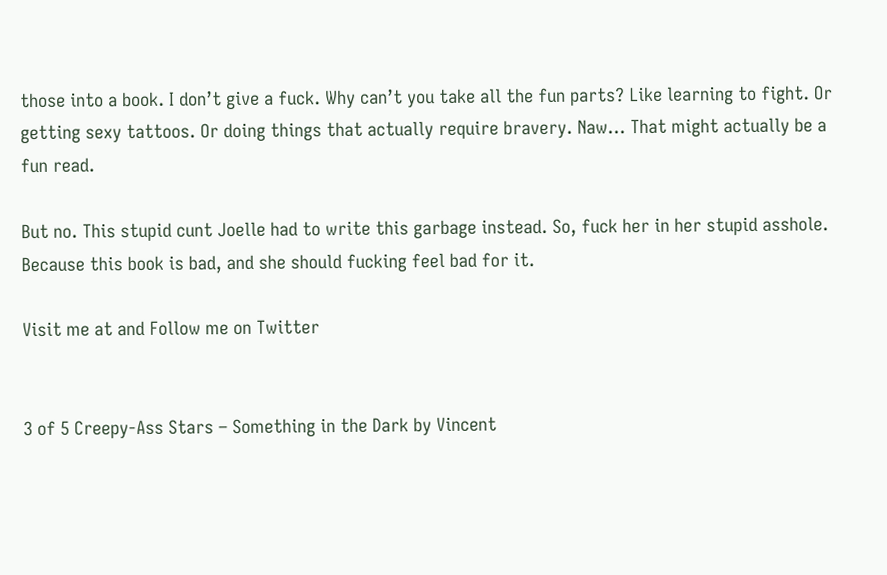those into a book. I don’t give a fuck. Why can’t you take all the fun parts? Like learning to fight. Or getting sexy tattoos. Or doing things that actually require bravery. Naw… That might actually be a fun read.

But no. This stupid cunt Joelle had to write this garbage instead. So, fuck her in her stupid asshole. Because this book is bad, and she should fucking feel bad for it.

Visit me at and Follow me on Twitter


3 of 5 Creepy-Ass Stars – Something in the Dark by Vincent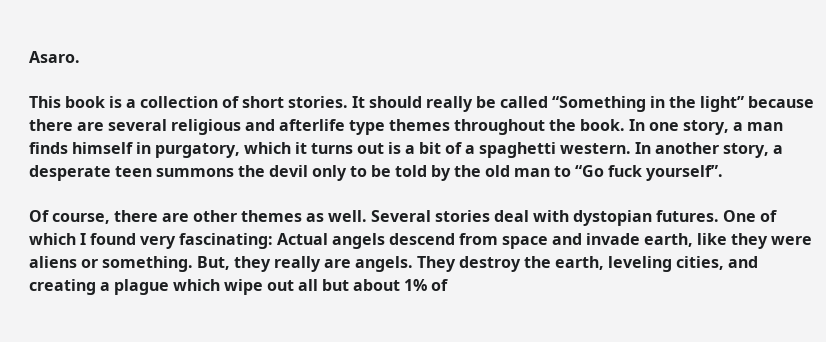Asaro.

This book is a collection of short stories. It should really be called “Something in the light” because there are several religious and afterlife type themes throughout the book. In one story, a man finds himself in purgatory, which it turns out is a bit of a spaghetti western. In another story, a desperate teen summons the devil only to be told by the old man to “Go fuck yourself”.

Of course, there are other themes as well. Several stories deal with dystopian futures. One of which I found very fascinating: Actual angels descend from space and invade earth, like they were aliens or something. But, they really are angels. They destroy the earth, leveling cities, and creating a plague which wipe out all but about 1% of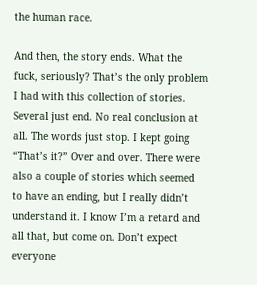the human race.

And then, the story ends. What the fuck, seriously? That’s the only problem I had with this collection of stories. Several just end. No real conclusion at all. The words just stop. I kept going “That’s it?” Over and over. There were also a couple of stories which seemed to have an ending, but I really didn’t understand it. I know I’m a retard and all that, but come on. Don’t expect everyone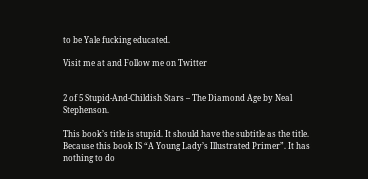to be Yale fucking educated.

Visit me at and Follow me on Twitter


2 of 5 Stupid-And-Childish Stars – The Diamond Age by Neal Stephenson.

This book’s title is stupid. It should have the subtitle as the title. Because this book IS “A Young Lady’s Illustrated Primer”. It has nothing to do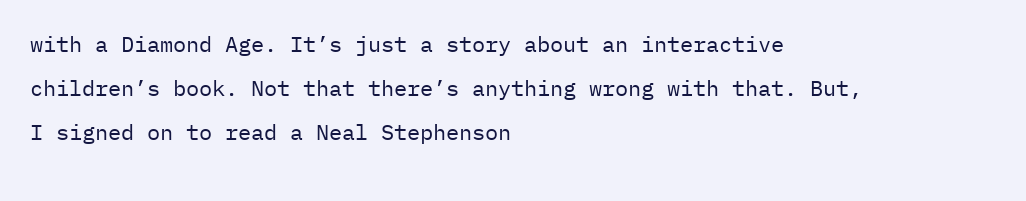with a Diamond Age. It’s just a story about an interactive children’s book. Not that there’s anything wrong with that. But, I signed on to read a Neal Stephenson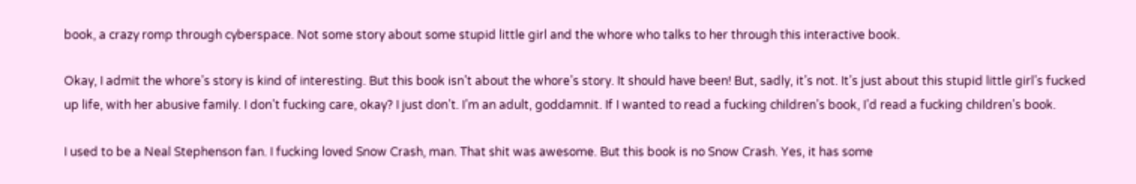book, a crazy romp through cyberspace. Not some story about some stupid little girl and the whore who talks to her through this interactive book.

Okay, I admit the whore’s story is kind of interesting. But this book isn’t about the whore’s story. It should have been! But, sadly, it’s not. It’s just about this stupid little girl’s fucked up life, with her abusive family. I don’t fucking care, okay? I just don’t. I’m an adult, goddamnit. If I wanted to read a fucking children’s book, I’d read a fucking children’s book.

I used to be a Neal Stephenson fan. I fucking loved Snow Crash, man. That shit was awesome. But this book is no Snow Crash. Yes, it has some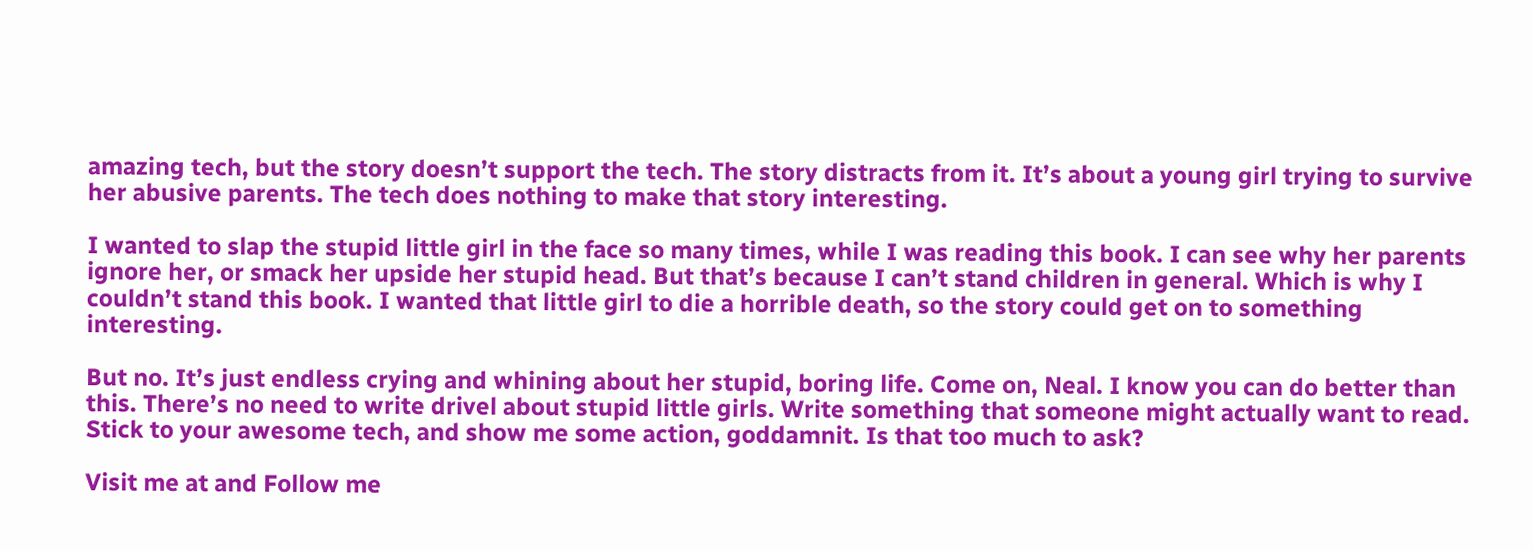amazing tech, but the story doesn’t support the tech. The story distracts from it. It’s about a young girl trying to survive her abusive parents. The tech does nothing to make that story interesting.

I wanted to slap the stupid little girl in the face so many times, while I was reading this book. I can see why her parents ignore her, or smack her upside her stupid head. But that’s because I can’t stand children in general. Which is why I couldn’t stand this book. I wanted that little girl to die a horrible death, so the story could get on to something interesting.

But no. It’s just endless crying and whining about her stupid, boring life. Come on, Neal. I know you can do better than this. There’s no need to write drivel about stupid little girls. Write something that someone might actually want to read. Stick to your awesome tech, and show me some action, goddamnit. Is that too much to ask?

Visit me at and Follow me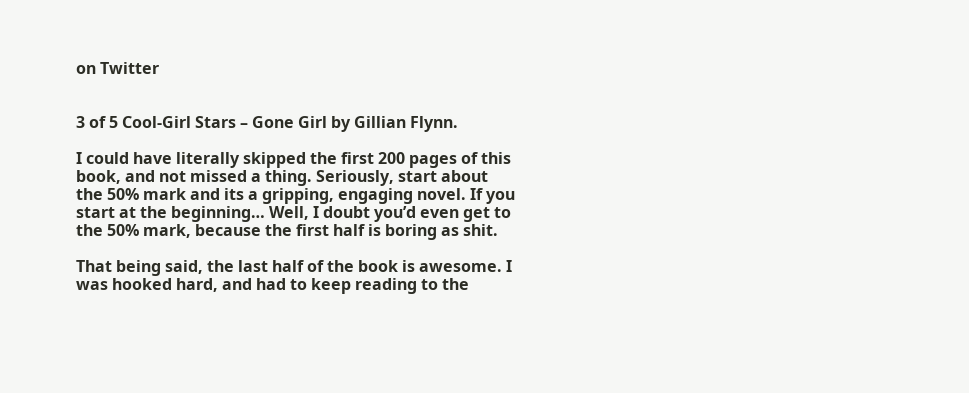on Twitter


3 of 5 Cool-Girl Stars – Gone Girl by Gillian Flynn.

I could have literally skipped the first 200 pages of this book, and not missed a thing. Seriously, start about the 50% mark and its a gripping, engaging novel. If you start at the beginning… Well, I doubt you’d even get to the 50% mark, because the first half is boring as shit.

That being said, the last half of the book is awesome. I was hooked hard, and had to keep reading to the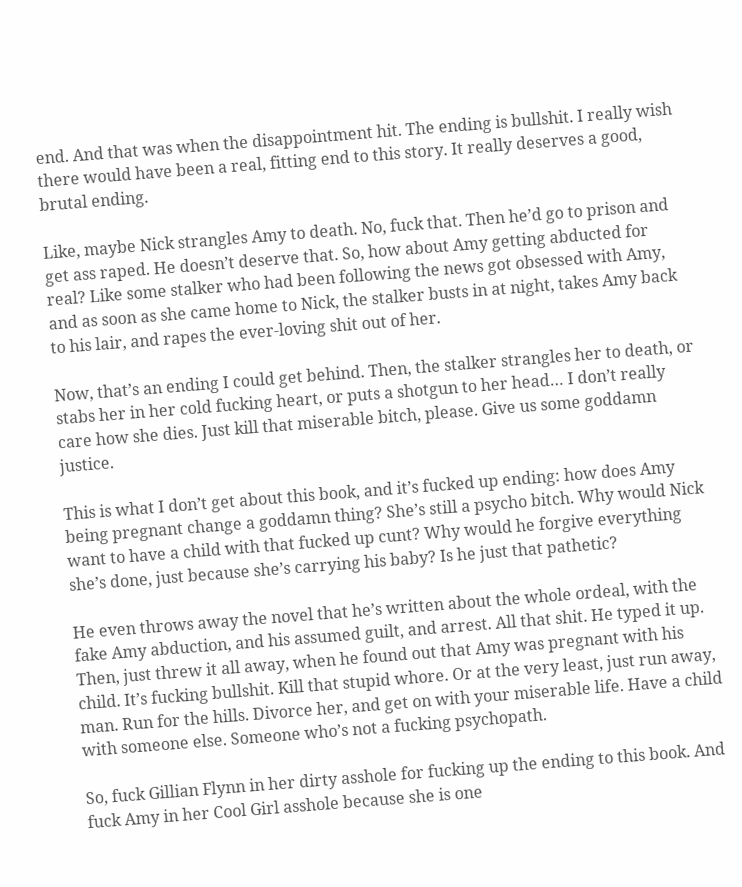end. And that was when the disappointment hit. The ending is bullshit. I really wish there would have been a real, fitting end to this story. It really deserves a good, brutal ending.

Like, maybe Nick strangles Amy to death. No, fuck that. Then he’d go to prison and get ass raped. He doesn’t deserve that. So, how about Amy getting abducted for real? Like some stalker who had been following the news got obsessed with Amy, and as soon as she came home to Nick, the stalker busts in at night, takes Amy back to his lair, and rapes the ever-loving shit out of her.

Now, that’s an ending I could get behind. Then, the stalker strangles her to death, or stabs her in her cold fucking heart, or puts a shotgun to her head… I don’t really care how she dies. Just kill that miserable bitch, please. Give us some goddamn justice.

This is what I don’t get about this book, and it’s fucked up ending: how does Amy being pregnant change a goddamn thing? She’s still a psycho bitch. Why would Nick want to have a child with that fucked up cunt? Why would he forgive everything she’s done, just because she’s carrying his baby? Is he just that pathetic?

He even throws away the novel that he’s written about the whole ordeal, with the fake Amy abduction, and his assumed guilt, and arrest. All that shit. He typed it up. Then, just threw it all away, when he found out that Amy was pregnant with his child. It’s fucking bullshit. Kill that stupid whore. Or at the very least, just run away, man. Run for the hills. Divorce her, and get on with your miserable life. Have a child with someone else. Someone who’s not a fucking psychopath.

So, fuck Gillian Flynn in her dirty asshole for fucking up the ending to this book. And fuck Amy in her Cool Girl asshole because she is one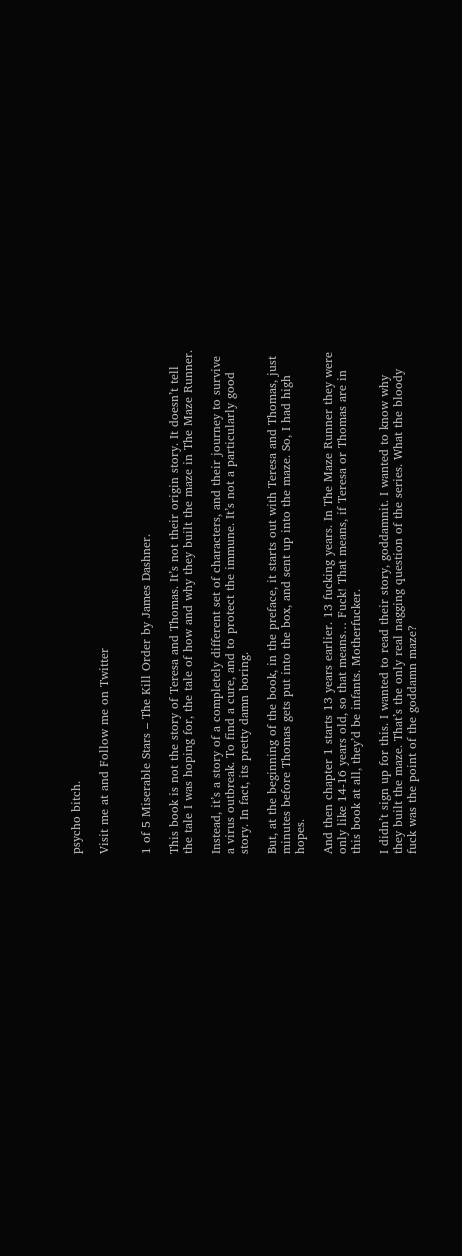psycho bitch.

Visit me at and Follow me on Twitter


1 of 5 Miserable Stars – The Kill Order by James Dashner.

This book is not the story of Teresa and Thomas. It’s not their origin story. It doesn’t tell the tale I was hoping for, the tale of how and why they built the maze in The Maze Runner.

Instead, it’s a story of a completely different set of characters, and their journey to survive a virus outbreak. To find a cure, and to protect the immune. It’s not a particularly good story. In fact, its pretty damn boring.

But, at the beginning of the book, in the preface, it starts out with Teresa and Thomas, just minutes before Thomas gets put into the box, and sent up into the maze. So, I had high hopes.

And then chapter 1 starts 13 years earlier. 13 fucking years. In The Maze Runner they were only like 14-16 years old, so that means… Fuck! That means, if Teresa or Thomas are in this book at all, they’d be infants. Motherfucker.

I didn’t sign up for this. I wanted to read their story, goddamnit. I wanted to know why they built the maze. That’s the only real nagging question of the series. What the bloody fuck was the point of the goddamn maze?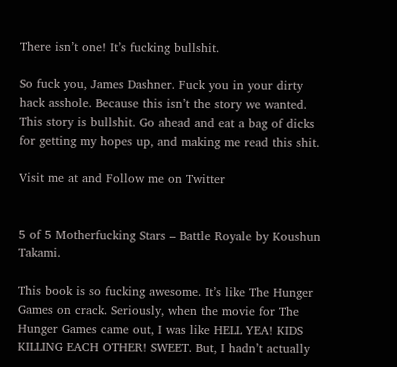There isn’t one! It’s fucking bullshit.

So fuck you, James Dashner. Fuck you in your dirty hack asshole. Because this isn’t the story we wanted. This story is bullshit. Go ahead and eat a bag of dicks for getting my hopes up, and making me read this shit.

Visit me at and Follow me on Twitter


5 of 5 Motherfucking Stars – Battle Royale by Koushun Takami.

This book is so fucking awesome. It’s like The Hunger Games on crack. Seriously, when the movie for The Hunger Games came out, I was like HELL YEA! KIDS KILLING EACH OTHER! SWEET. But, I hadn’t actually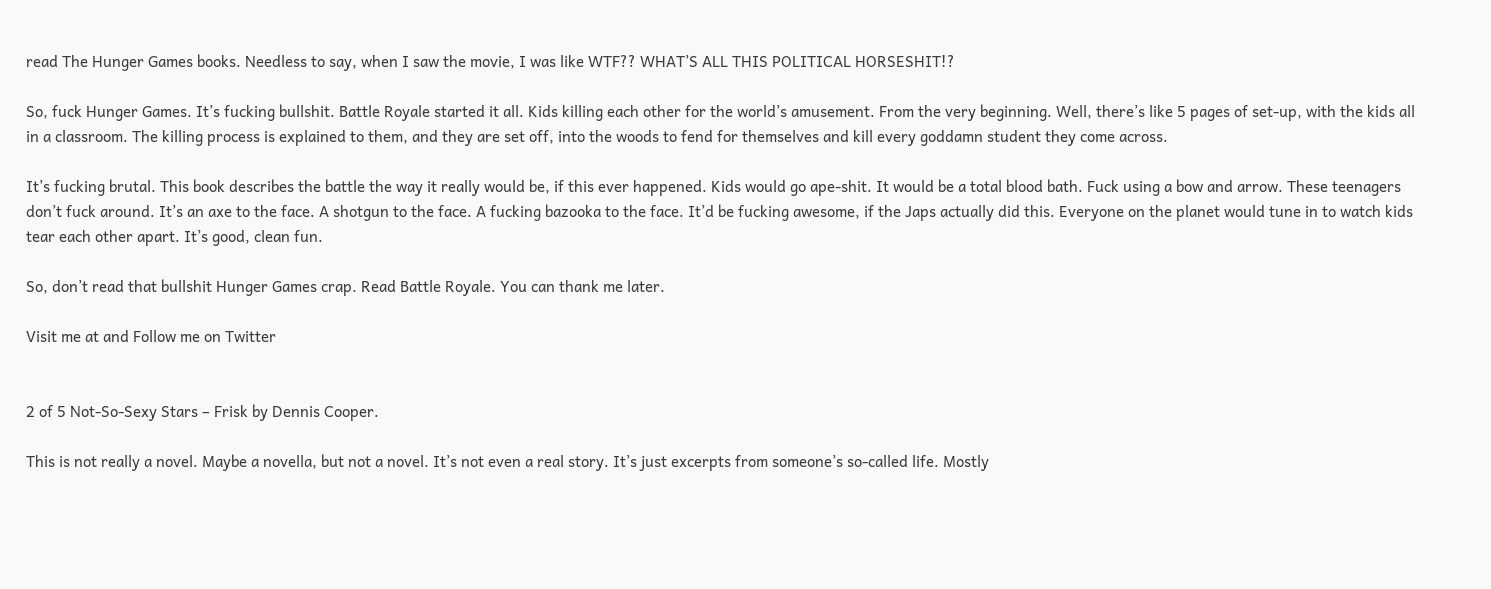read The Hunger Games books. Needless to say, when I saw the movie, I was like WTF?? WHAT’S ALL THIS POLITICAL HORSESHIT!?

So, fuck Hunger Games. It’s fucking bullshit. Battle Royale started it all. Kids killing each other for the world’s amusement. From the very beginning. Well, there’s like 5 pages of set-up, with the kids all in a classroom. The killing process is explained to them, and they are set off, into the woods to fend for themselves and kill every goddamn student they come across.

It’s fucking brutal. This book describes the battle the way it really would be, if this ever happened. Kids would go ape-shit. It would be a total blood bath. Fuck using a bow and arrow. These teenagers don’t fuck around. It’s an axe to the face. A shotgun to the face. A fucking bazooka to the face. It’d be fucking awesome, if the Japs actually did this. Everyone on the planet would tune in to watch kids tear each other apart. It’s good, clean fun.

So, don’t read that bullshit Hunger Games crap. Read Battle Royale. You can thank me later.

Visit me at and Follow me on Twitter


2 of 5 Not-So-Sexy Stars – Frisk by Dennis Cooper.

This is not really a novel. Maybe a novella, but not a novel. It’s not even a real story. It’s just excerpts from someone’s so-called life. Mostly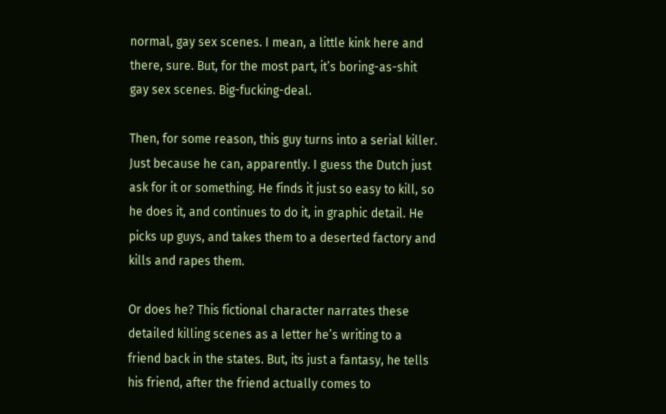normal, gay sex scenes. I mean, a little kink here and there, sure. But, for the most part, it’s boring-as-shit gay sex scenes. Big-fucking-deal.

Then, for some reason, this guy turns into a serial killer. Just because he can, apparently. I guess the Dutch just ask for it or something. He finds it just so easy to kill, so he does it, and continues to do it, in graphic detail. He picks up guys, and takes them to a deserted factory and kills and rapes them.

Or does he? This fictional character narrates these detailed killing scenes as a letter he’s writing to a friend back in the states. But, its just a fantasy, he tells his friend, after the friend actually comes to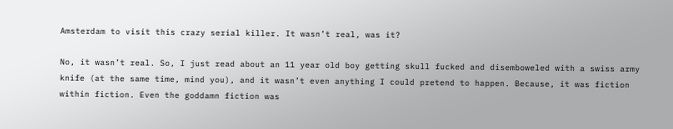Amsterdam to visit this crazy serial killer. It wasn’t real, was it?

No, it wasn’t real. So, I just read about an 11 year old boy getting skull fucked and disemboweled with a swiss army knife (at the same time, mind you), and it wasn’t even anything I could pretend to happen. Because, it was fiction within fiction. Even the goddamn fiction was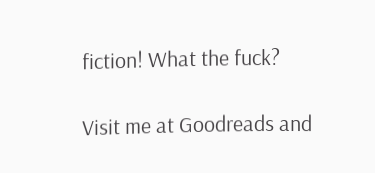fiction! What the fuck?

Visit me at Goodreads and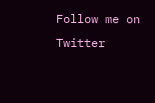Follow me on Twitter